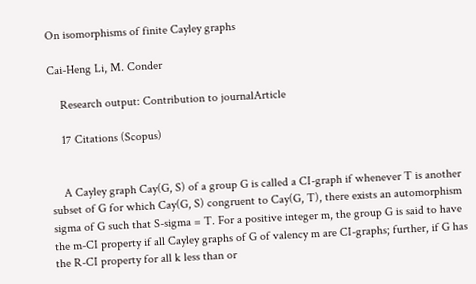On isomorphisms of finite Cayley graphs

Cai-Heng Li, M. Conder

    Research output: Contribution to journalArticle

    17 Citations (Scopus)


    A Cayley graph Cay(G, S) of a group G is called a CI-graph if whenever T is another subset of G for which Cay(G, S) congruent to Cay(G, T), there exists an automorphism sigma of G such that S-sigma = T. For a positive integer m, the group G is said to have the m-CI property if all Cayley graphs of G of valency m are CI-graphs; further, if G has the R-CI property for all k less than or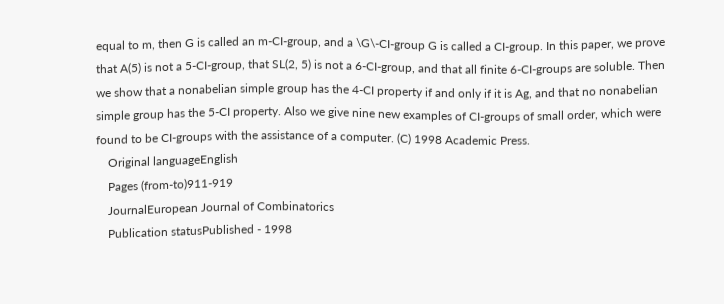equal to m, then G is called an m-CI-group, and a \G\-CI-group G is called a CI-group. In this paper, we prove that A(5) is not a 5-CI-group, that SL(2, 5) is not a 6-CI-group, and that all finite 6-CI-groups are soluble. Then we show that a nonabelian simple group has the 4-CI property if and only if it is Ag, and that no nonabelian simple group has the 5-CI property. Also we give nine new examples of CI-groups of small order, which were found to be CI-groups with the assistance of a computer. (C) 1998 Academic Press.
    Original languageEnglish
    Pages (from-to)911-919
    JournalEuropean Journal of Combinatorics
    Publication statusPublished - 1998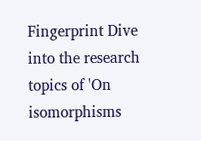Fingerprint Dive into the research topics of 'On isomorphisms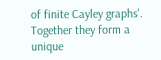of finite Cayley graphs'. Together they form a unique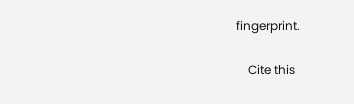fingerprint.

    Cite this